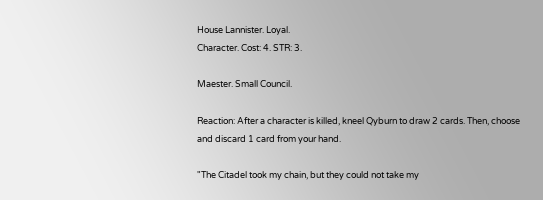House Lannister. Loyal.
Character. Cost: 4. STR: 3.

Maester. Small Council.

Reaction: After a character is killed, kneel Qyburn to draw 2 cards. Then, choose and discard 1 card from your hand.

"The Citadel took my chain, but they could not take my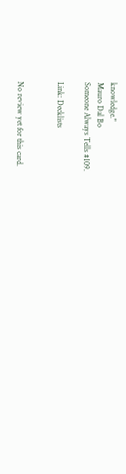knowledge."
Mauro Dal Bo
Someone Always Tells #109.

Link: Decklists


No review yet for this card.